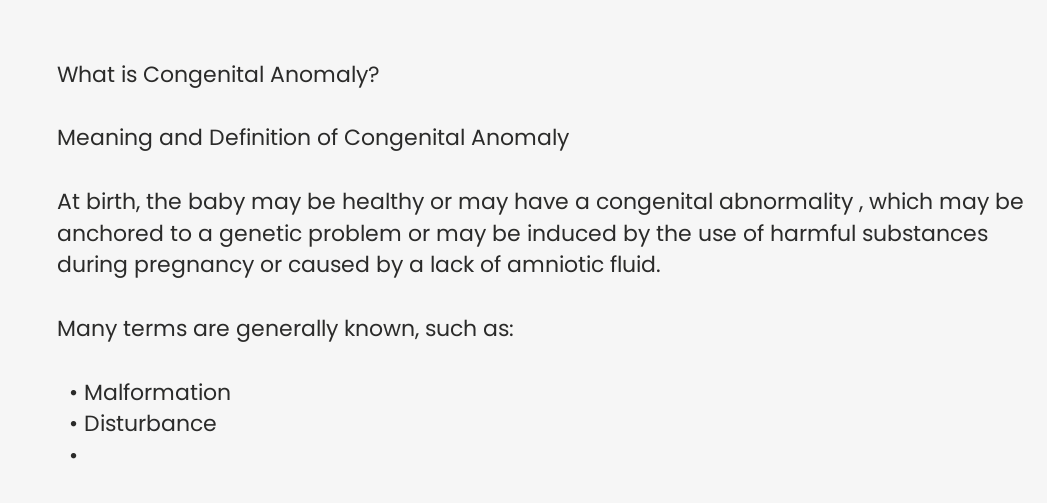What is Congenital Anomaly?

Meaning and Definition of Congenital Anomaly

At birth, the baby may be healthy or may have a congenital abnormality , which may be anchored to a genetic problem or may be induced by the use of harmful substances during pregnancy or caused by a lack of amniotic fluid.

Many terms are generally known, such as:

  • Malformation
  • Disturbance
  •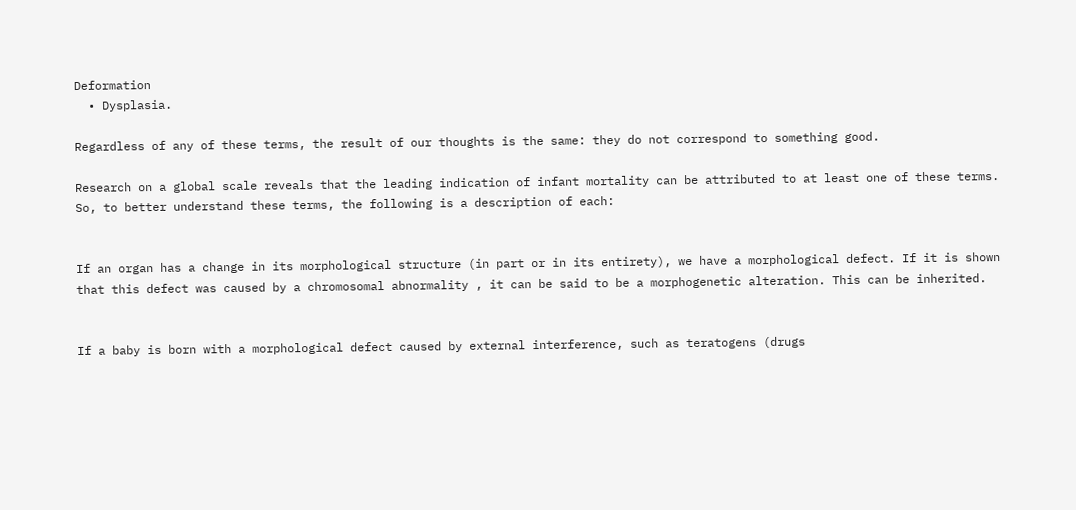Deformation
  • Dysplasia.

Regardless of any of these terms, the result of our thoughts is the same: they do not correspond to something good.

Research on a global scale reveals that the leading indication of infant mortality can be attributed to at least one of these terms. So, to better understand these terms, the following is a description of each:


If an organ has a change in its morphological structure (in part or in its entirety), we have a morphological defect. If it is shown that this defect was caused by a chromosomal abnormality , it can be said to be a morphogenetic alteration. This can be inherited.


If a baby is born with a morphological defect caused by external interference, such as teratogens (drugs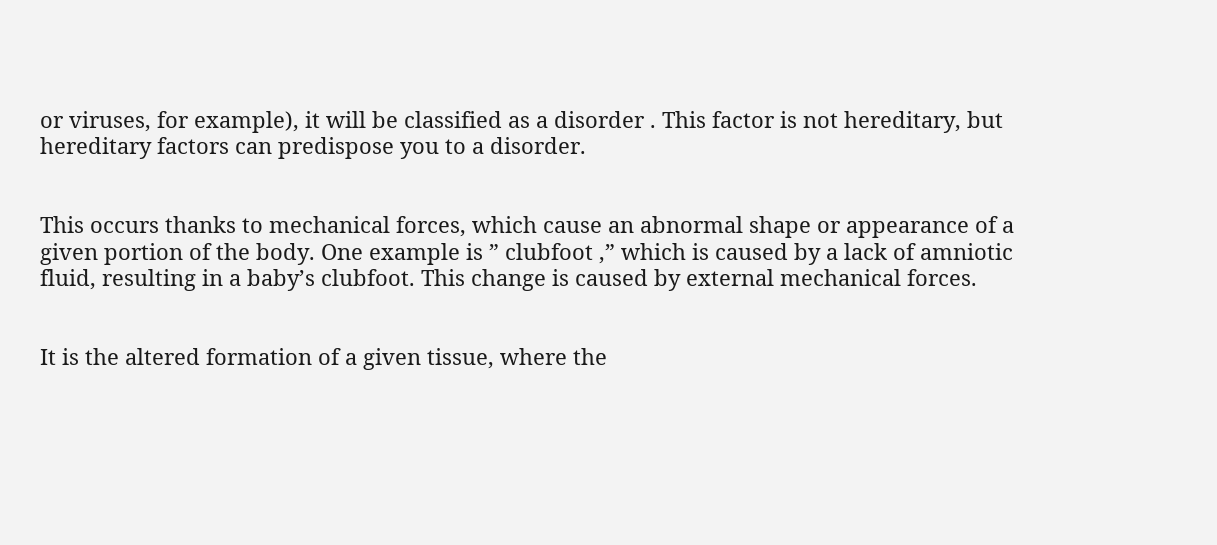or viruses, for example), it will be classified as a disorder . This factor is not hereditary, but hereditary factors can predispose you to a disorder.


This occurs thanks to mechanical forces, which cause an abnormal shape or appearance of a given portion of the body. One example is ” clubfoot ,” which is caused by a lack of amniotic fluid, resulting in a baby’s clubfoot. This change is caused by external mechanical forces.


It is the altered formation of a given tissue, where the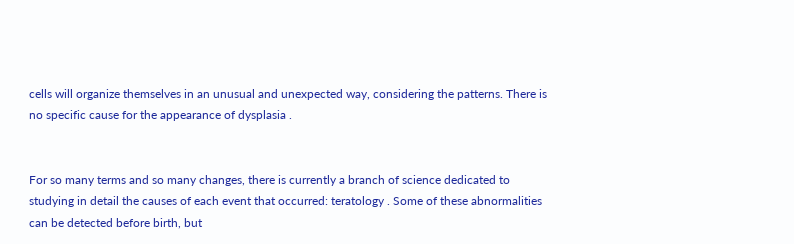cells will organize themselves in an unusual and unexpected way, considering the patterns. There is no specific cause for the appearance of dysplasia .


For so many terms and so many changes, there is currently a branch of science dedicated to studying in detail the causes of each event that occurred: teratology . Some of these abnormalities can be detected before birth, but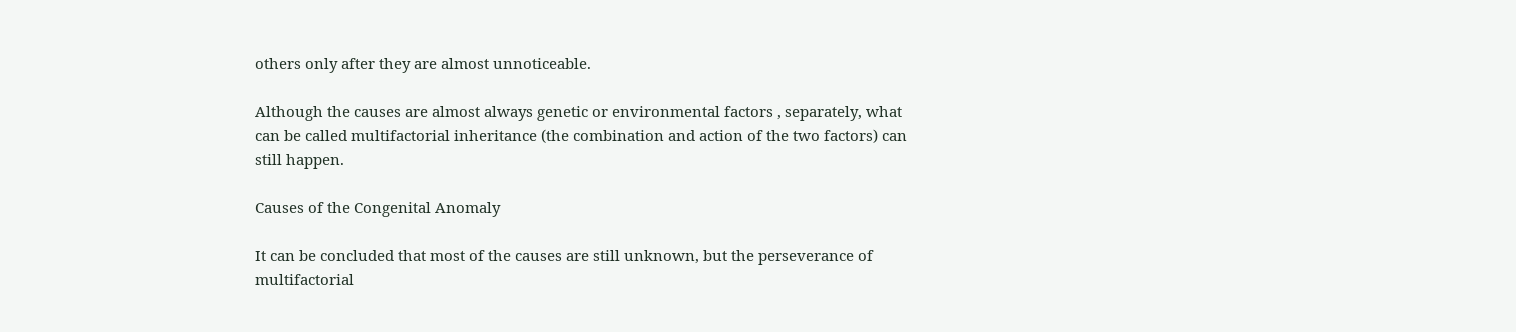others only after they are almost unnoticeable.

Although the causes are almost always genetic or environmental factors , separately, what can be called multifactorial inheritance (the combination and action of the two factors) can still happen.

Causes of the Congenital Anomaly

It can be concluded that most of the causes are still unknown, but the perseverance of multifactorial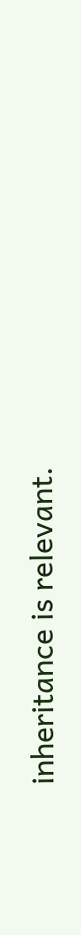inheritance is relevant.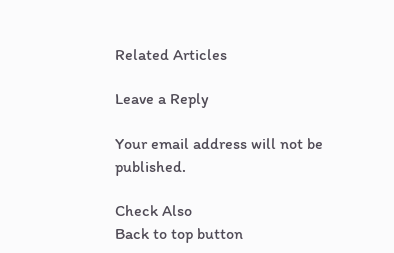Related Articles

Leave a Reply

Your email address will not be published.

Check Also
Back to top button